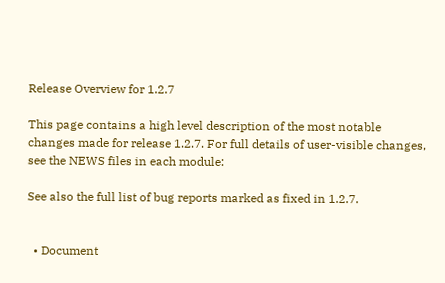Release Overview for 1.2.7

This page contains a high level description of the most notable changes made for release 1.2.7. For full details of user-visible changes, see the NEWS files in each module:

See also the full list of bug reports marked as fixed in 1.2.7.


  • Document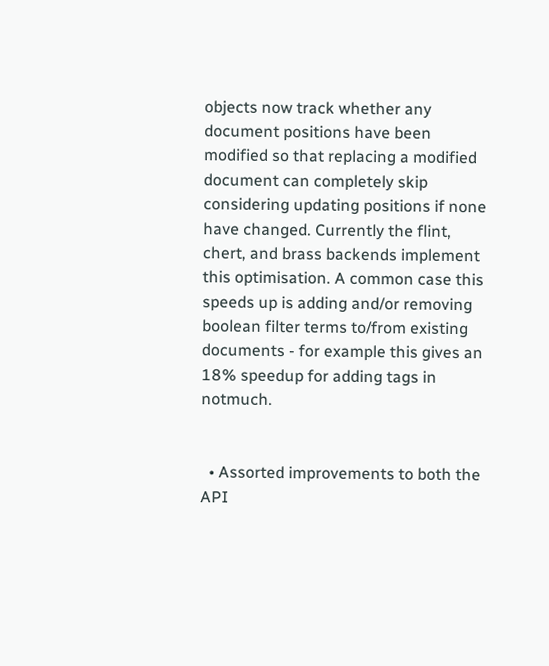objects now track whether any document positions have been modified so that replacing a modified document can completely skip considering updating positions if none have changed. Currently the flint, chert, and brass backends implement this optimisation. A common case this speeds up is adding and/or removing boolean filter terms to/from existing documents - for example this gives an 18% speedup for adding tags in notmuch.


  • Assorted improvements to both the API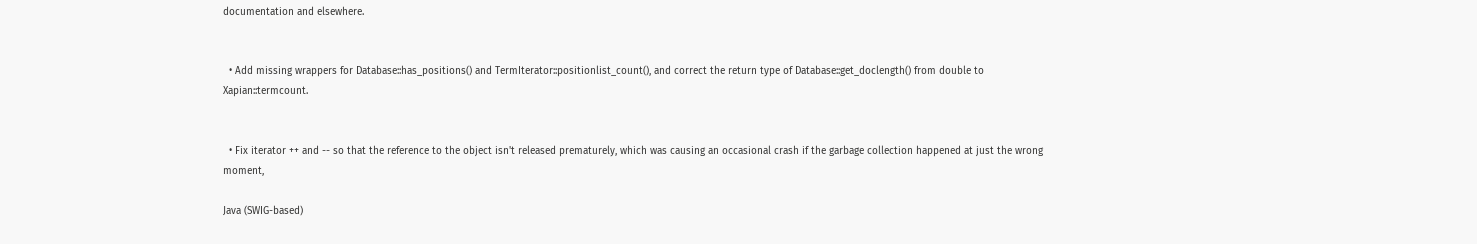documentation and elsewhere.


  • Add missing wrappers for Database::has_positions() and TermIterator::positionlist_count(), and correct the return type of Database::get_doclength() from double to Xapian::termcount.


  • Fix iterator ++ and -- so that the reference to the object isn't released prematurely, which was causing an occasional crash if the garbage collection happened at just the wrong moment,

Java (SWIG-based)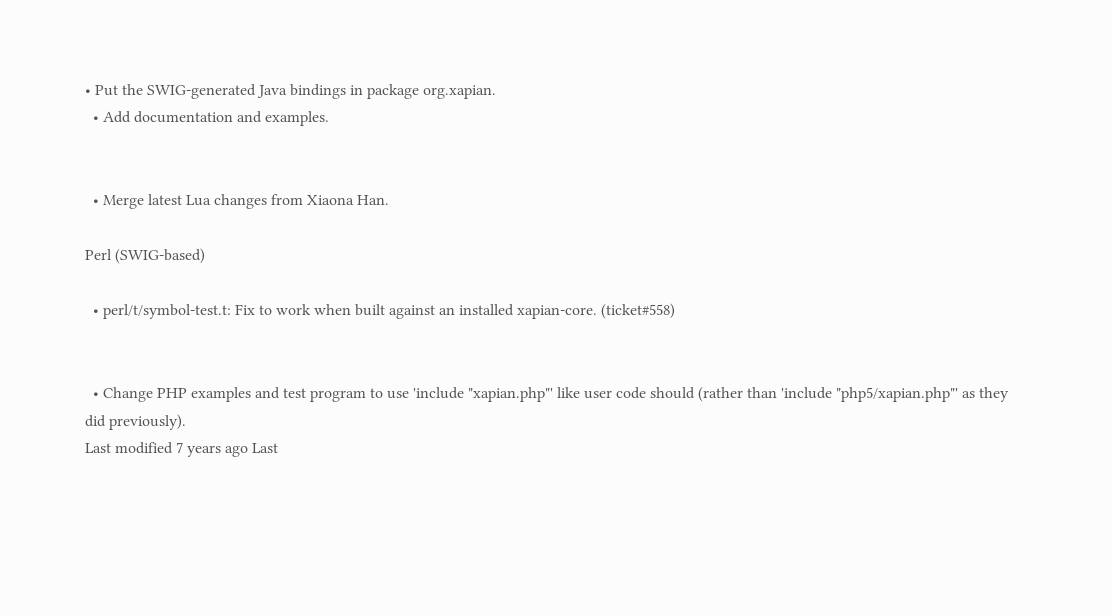• Put the SWIG-generated Java bindings in package org.xapian.
  • Add documentation and examples.


  • Merge latest Lua changes from Xiaona Han.

Perl (SWIG-based)

  • perl/t/symbol-test.t: Fix to work when built against an installed xapian-core. (ticket#558)


  • Change PHP examples and test program to use 'include "xapian.php"' like user code should (rather than 'include "php5/xapian.php"' as they did previously).
Last modified 7 years ago Last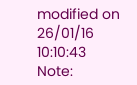modified on 26/01/16 10:10:43
Note: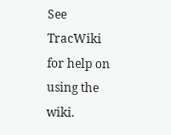See TracWiki for help on using the wiki.